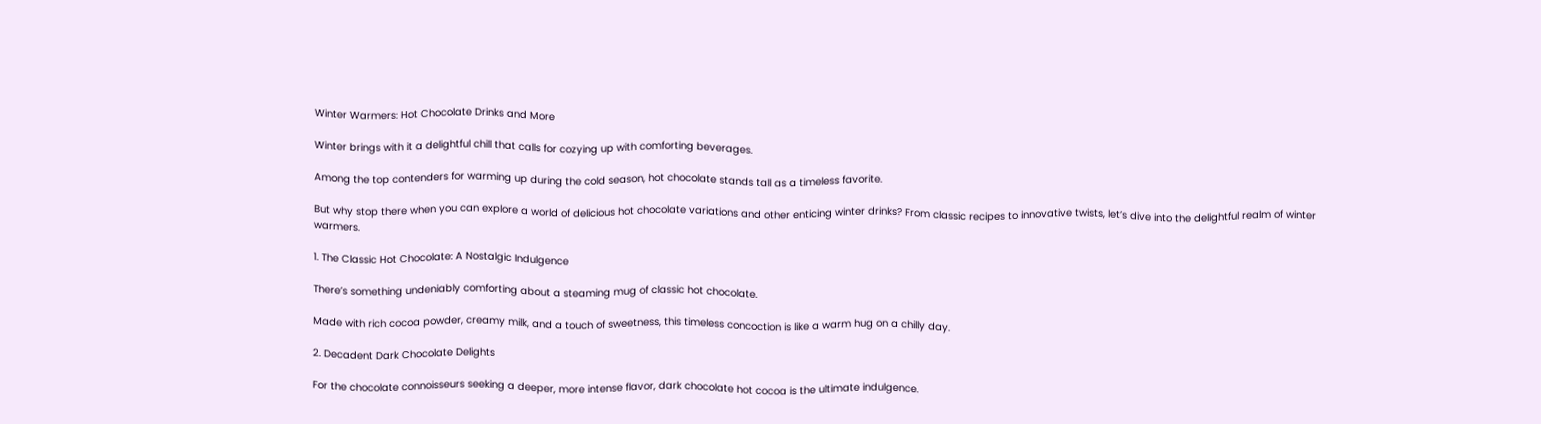Winter Warmers: Hot Chocolate Drinks and More

Winter brings with it a delightful chill that calls for cozying up with comforting beverages.

Among the top contenders for warming up during the cold season, hot chocolate stands tall as a timeless favorite.

But why stop there when you can explore a world of delicious hot chocolate variations and other enticing winter drinks? From classic recipes to innovative twists, let’s dive into the delightful realm of winter warmers.

1. The Classic Hot Chocolate: A Nostalgic Indulgence

There’s something undeniably comforting about a steaming mug of classic hot chocolate.

Made with rich cocoa powder, creamy milk, and a touch of sweetness, this timeless concoction is like a warm hug on a chilly day.

2. Decadent Dark Chocolate Delights

For the chocolate connoisseurs seeking a deeper, more intense flavor, dark chocolate hot cocoa is the ultimate indulgence.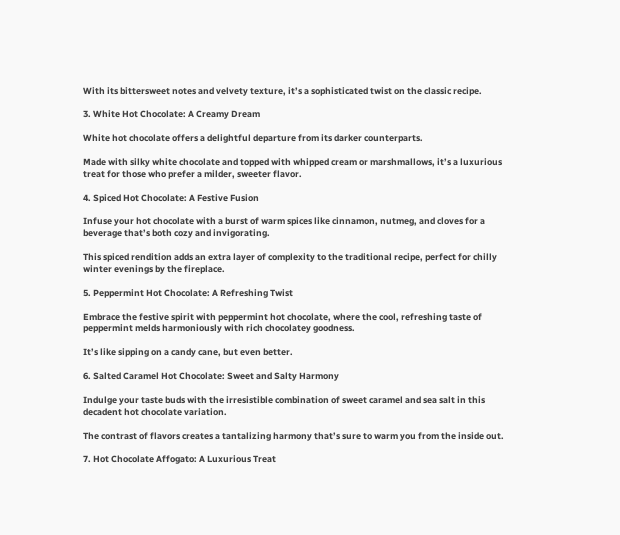With its bittersweet notes and velvety texture, it’s a sophisticated twist on the classic recipe.

3. White Hot Chocolate: A Creamy Dream

White hot chocolate offers a delightful departure from its darker counterparts.

Made with silky white chocolate and topped with whipped cream or marshmallows, it’s a luxurious treat for those who prefer a milder, sweeter flavor.

4. Spiced Hot Chocolate: A Festive Fusion

Infuse your hot chocolate with a burst of warm spices like cinnamon, nutmeg, and cloves for a beverage that’s both cozy and invigorating.

This spiced rendition adds an extra layer of complexity to the traditional recipe, perfect for chilly winter evenings by the fireplace.

5. Peppermint Hot Chocolate: A Refreshing Twist

Embrace the festive spirit with peppermint hot chocolate, where the cool, refreshing taste of peppermint melds harmoniously with rich chocolatey goodness.

It’s like sipping on a candy cane, but even better.

6. Salted Caramel Hot Chocolate: Sweet and Salty Harmony

Indulge your taste buds with the irresistible combination of sweet caramel and sea salt in this decadent hot chocolate variation.

The contrast of flavors creates a tantalizing harmony that’s sure to warm you from the inside out.

7. Hot Chocolate Affogato: A Luxurious Treat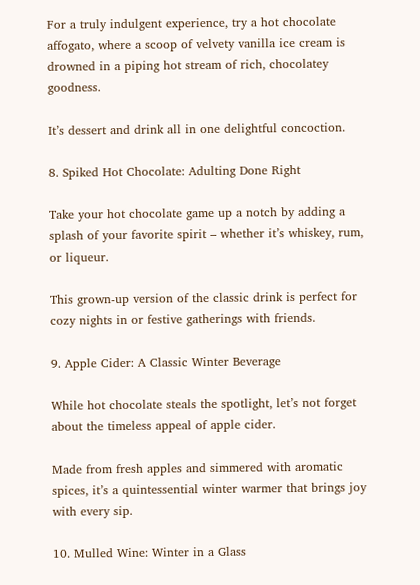For a truly indulgent experience, try a hot chocolate affogato, where a scoop of velvety vanilla ice cream is drowned in a piping hot stream of rich, chocolatey goodness.

It’s dessert and drink all in one delightful concoction.

8. Spiked Hot Chocolate: Adulting Done Right

Take your hot chocolate game up a notch by adding a splash of your favorite spirit – whether it’s whiskey, rum, or liqueur.

This grown-up version of the classic drink is perfect for cozy nights in or festive gatherings with friends.

9. Apple Cider: A Classic Winter Beverage

While hot chocolate steals the spotlight, let’s not forget about the timeless appeal of apple cider.

Made from fresh apples and simmered with aromatic spices, it’s a quintessential winter warmer that brings joy with every sip.

10. Mulled Wine: Winter in a Glass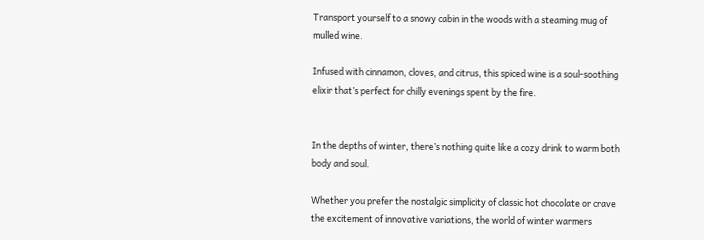Transport yourself to a snowy cabin in the woods with a steaming mug of mulled wine.

Infused with cinnamon, cloves, and citrus, this spiced wine is a soul-soothing elixir that’s perfect for chilly evenings spent by the fire.


In the depths of winter, there’s nothing quite like a cozy drink to warm both body and soul.

Whether you prefer the nostalgic simplicity of classic hot chocolate or crave the excitement of innovative variations, the world of winter warmers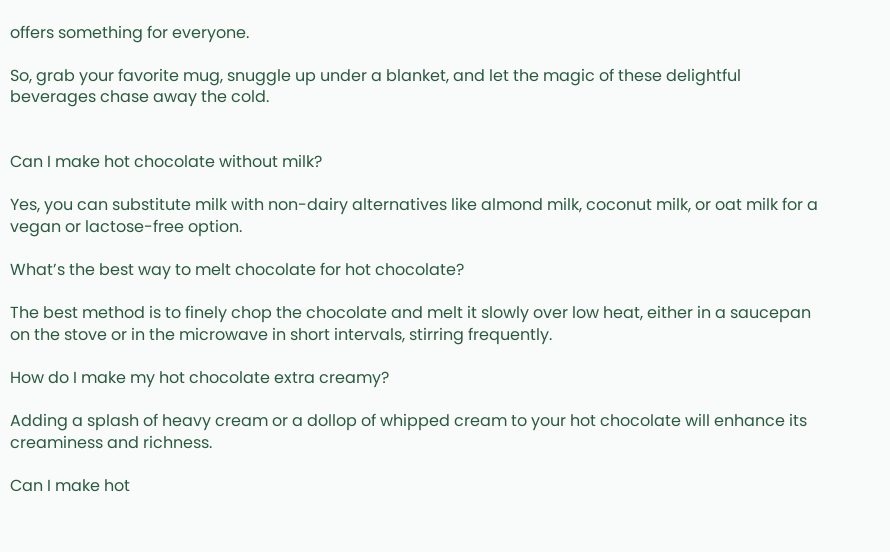offers something for everyone.

So, grab your favorite mug, snuggle up under a blanket, and let the magic of these delightful beverages chase away the cold.


Can I make hot chocolate without milk?

Yes, you can substitute milk with non-dairy alternatives like almond milk, coconut milk, or oat milk for a vegan or lactose-free option.

What’s the best way to melt chocolate for hot chocolate?

The best method is to finely chop the chocolate and melt it slowly over low heat, either in a saucepan on the stove or in the microwave in short intervals, stirring frequently.

How do I make my hot chocolate extra creamy?

Adding a splash of heavy cream or a dollop of whipped cream to your hot chocolate will enhance its creaminess and richness.

Can I make hot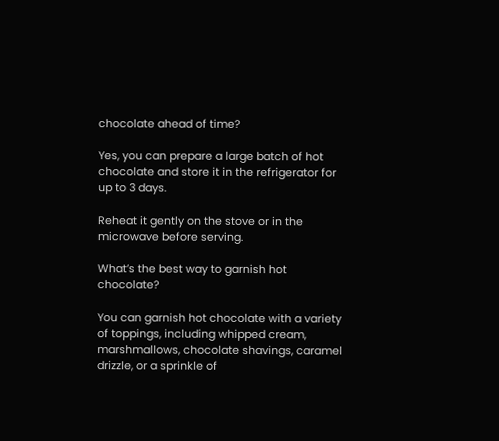chocolate ahead of time?

Yes, you can prepare a large batch of hot chocolate and store it in the refrigerator for up to 3 days.

Reheat it gently on the stove or in the microwave before serving.

What’s the best way to garnish hot chocolate?

You can garnish hot chocolate with a variety of toppings, including whipped cream, marshmallows, chocolate shavings, caramel drizzle, or a sprinkle of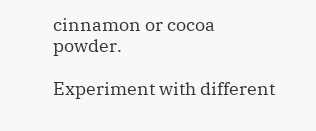cinnamon or cocoa powder.

Experiment with different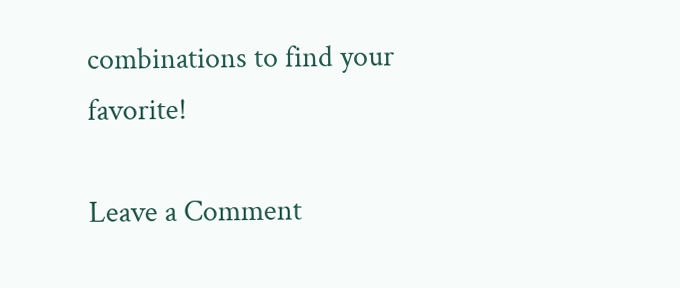combinations to find your favorite!

Leave a Comment